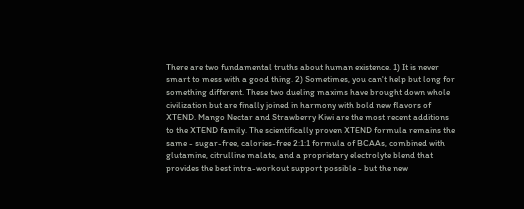There are two fundamental truths about human existence. 1) It is never smart to mess with a good thing. 2) Sometimes, you can't help but long for something different. These two dueling maxims have brought down whole civilization but are finally joined in harmony with bold new flavors of XTEND. Mango Nectar and Strawberry Kiwi are the most recent additions to the XTEND family. The scientifically proven XTEND formula remains the same - sugar-free, calories-free 2:1:1 formula of BCAAs, combined with glutamine, citrulline malate, and a proprietary electrolyte blend that provides the best intra-workout support possible - but the new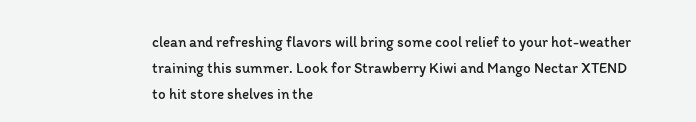clean and refreshing flavors will bring some cool relief to your hot-weather training this summer. Look for Strawberry Kiwi and Mango Nectar XTEND to hit store shelves in the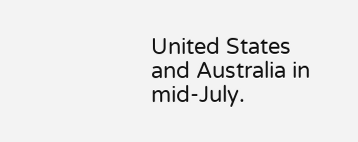United States and Australia in mid-July.